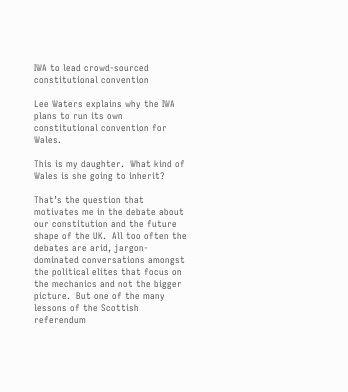IWA to lead crowd-sourced constitutional convention

Lee Waters explains why the IWA plans to run its own constitutional convention for Wales.

This is my daughter.  What kind of Wales is she going to inherit?

That’s the question that motivates me in the debate about our constitution and the future shape of the UK.  All too often the debates are arid, jargon- dominated conversations amongst the political elites that focus on the mechanics and not the bigger picture.  But one of the many lessons of the Scottish referendum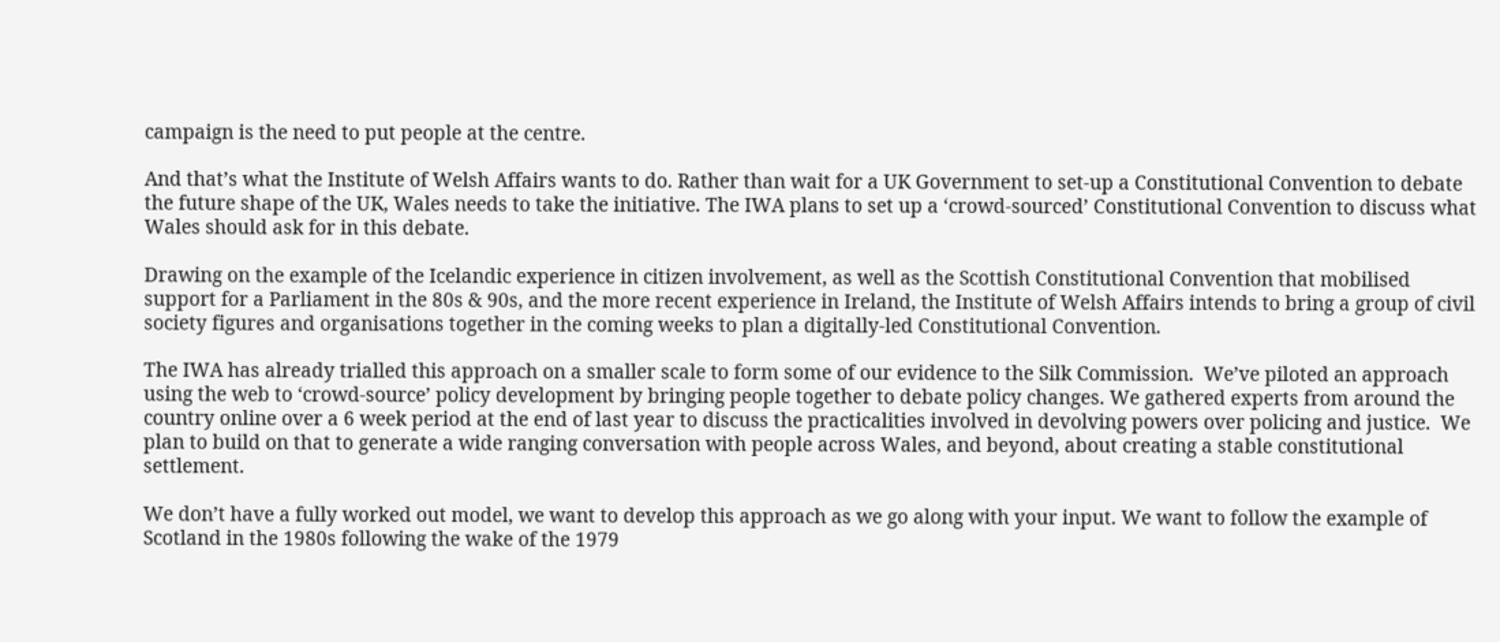campaign is the need to put people at the centre.

And that’s what the Institute of Welsh Affairs wants to do. Rather than wait for a UK Government to set-up a Constitutional Convention to debate the future shape of the UK, Wales needs to take the initiative. The IWA plans to set up a ‘crowd-sourced’ Constitutional Convention to discuss what Wales should ask for in this debate.

Drawing on the example of the Icelandic experience in citizen involvement, as well as the Scottish Constitutional Convention that mobilised support for a Parliament in the 80s & 90s, and the more recent experience in Ireland, the Institute of Welsh Affairs intends to bring a group of civil society figures and organisations together in the coming weeks to plan a digitally-led Constitutional Convention.

The IWA has already trialled this approach on a smaller scale to form some of our evidence to the Silk Commission.  We’ve piloted an approach using the web to ‘crowd-source’ policy development by bringing people together to debate policy changes. We gathered experts from around the country online over a 6 week period at the end of last year to discuss the practicalities involved in devolving powers over policing and justice.  We plan to build on that to generate a wide ranging conversation with people across Wales, and beyond, about creating a stable constitutional settlement.

We don’t have a fully worked out model, we want to develop this approach as we go along with your input. We want to follow the example of Scotland in the 1980s following the wake of the 1979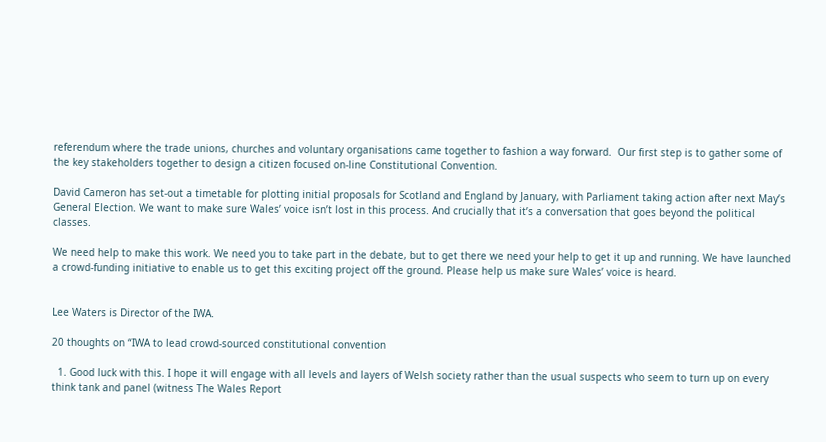referendum where the trade unions, churches and voluntary organisations came together to fashion a way forward.  Our first step is to gather some of the key stakeholders together to design a citizen focused on-line Constitutional Convention.

David Cameron has set-out a timetable for plotting initial proposals for Scotland and England by January, with Parliament taking action after next May’s General Election. We want to make sure Wales’ voice isn’t lost in this process. And crucially that it’s a conversation that goes beyond the political classes.

We need help to make this work. We need you to take part in the debate, but to get there we need your help to get it up and running. We have launched a crowd-funding initiative to enable us to get this exciting project off the ground. Please help us make sure Wales’ voice is heard.


Lee Waters is Director of the IWA.

20 thoughts on “IWA to lead crowd-sourced constitutional convention

  1. Good luck with this. I hope it will engage with all levels and layers of Welsh society rather than the usual suspects who seem to turn up on every think tank and panel (witness The Wales Report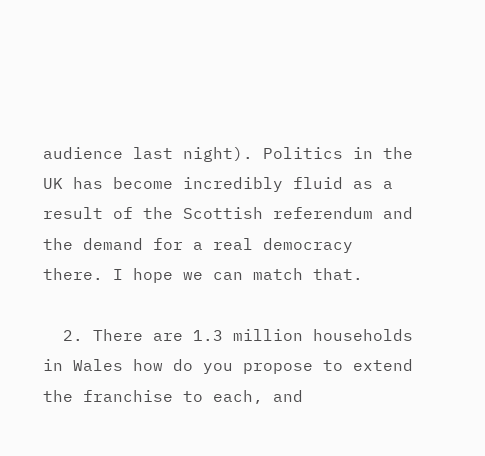audience last night). Politics in the UK has become incredibly fluid as a result of the Scottish referendum and the demand for a real democracy there. I hope we can match that.

  2. There are 1.3 million households in Wales how do you propose to extend the franchise to each, and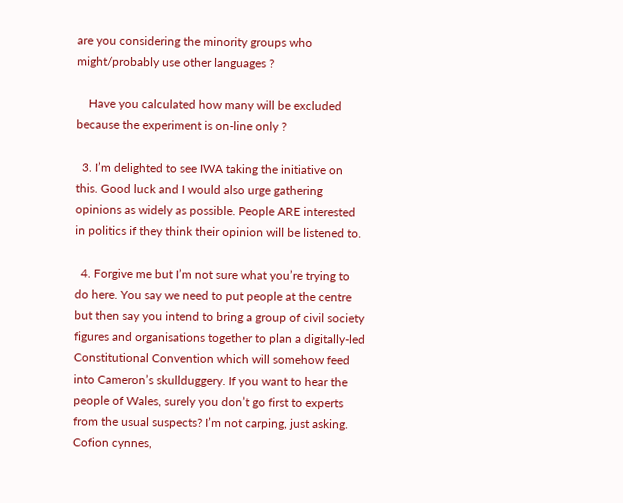are you considering the minority groups who might/probably use other languages ?

    Have you calculated how many will be excluded because the experiment is on-line only ?

  3. I’m delighted to see IWA taking the initiative on this. Good luck and I would also urge gathering opinions as widely as possible. People ARE interested in politics if they think their opinion will be listened to.

  4. Forgive me but I’m not sure what you’re trying to do here. You say we need to put people at the centre but then say you intend to bring a group of civil society figures and organisations together to plan a digitally-led Constitutional Convention which will somehow feed into Cameron’s skullduggery. If you want to hear the people of Wales, surely you don’t go first to experts from the usual suspects? I’m not carping, just asking. Cofion cynnes,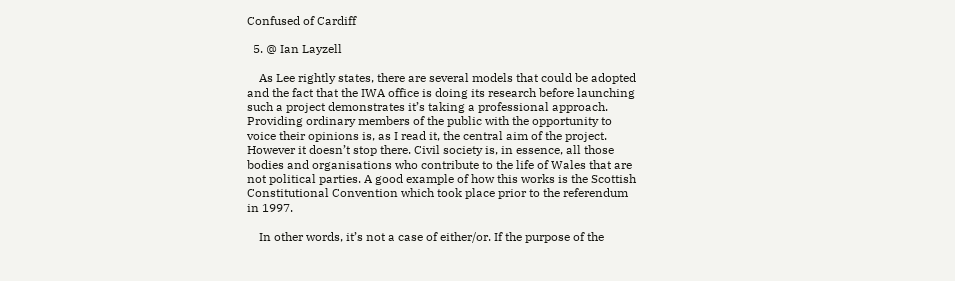Confused of Cardiff

  5. @ Ian Layzell

    As Lee rightly states, there are several models that could be adopted and the fact that the IWA office is doing its research before launching such a project demonstrates it’s taking a professional approach. Providing ordinary members of the public with the opportunity to voice their opinions is, as I read it, the central aim of the project. However it doesn’t stop there. Civil society is, in essence, all those bodies and organisations who contribute to the life of Wales that are not political parties. A good example of how this works is the Scottish Constitutional Convention which took place prior to the referendum in 1997.

    In other words, it’s not a case of either/or. If the purpose of the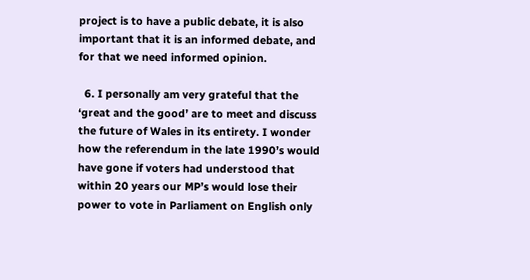project is to have a public debate, it is also important that it is an informed debate, and for that we need informed opinion.

  6. I personally am very grateful that the ‘great and the good’ are to meet and discuss the future of Wales in its entirety. I wonder how the referendum in the late 1990’s would have gone if voters had understood that within 20 years our MP’s would lose their power to vote in Parliament on English only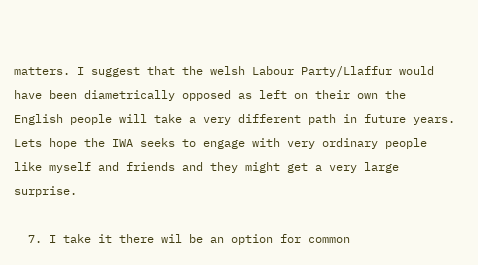matters. I suggest that the welsh Labour Party/Llaffur would have been diametrically opposed as left on their own the English people will take a very different path in future years. Lets hope the IWA seeks to engage with very ordinary people like myself and friends and they might get a very large surprise.

  7. I take it there wil be an option for common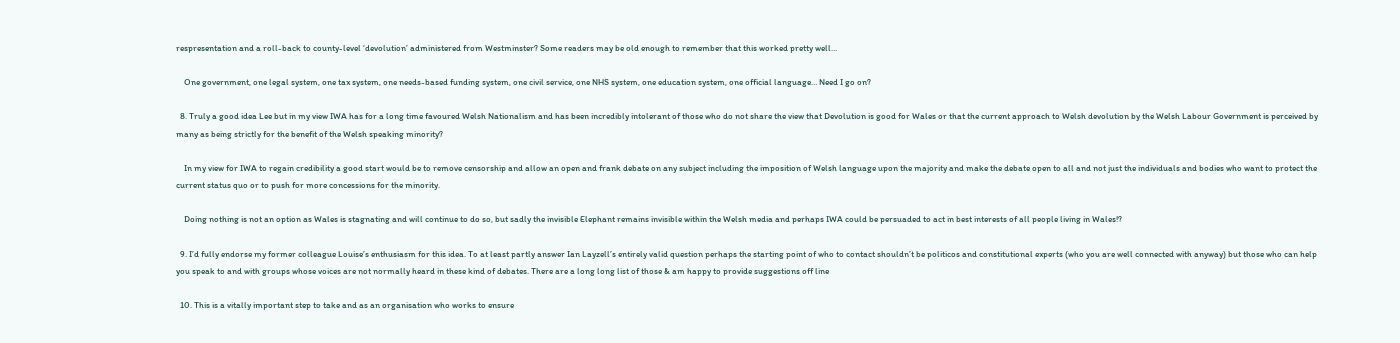respresentation and a roll-back to county-level ‘devolution’ administered from Westminster? Some readers may be old enough to remember that this worked pretty well…

    One government, one legal system, one tax system, one needs-based funding system, one civil service, one NHS system, one education system, one official language… Need I go on?

  8. Truly a good idea Lee but in my view IWA has for a long time favoured Welsh Nationalism and has been incredibly intolerant of those who do not share the view that Devolution is good for Wales or that the current approach to Welsh devolution by the Welsh Labour Government is perceived by many as being strictly for the benefit of the Welsh speaking minority?

    In my view for IWA to regain credibility a good start would be to remove censorship and allow an open and frank debate on any subject including the imposition of Welsh language upon the majority and make the debate open to all and not just the individuals and bodies who want to protect the current status quo or to push for more concessions for the minority.

    Doing nothing is not an option as Wales is stagnating and will continue to do so, but sadly the invisible Elephant remains invisible within the Welsh media and perhaps IWA could be persuaded to act in best interests of all people living in Wales!?

  9. I’d fully endorse my former colleague Louise’s enthusiasm for this idea. To at least partly answer Ian Layzell’s entirely valid question perhaps the starting point of who to contact shouldn’t be politicos and constitutional experts (who you are well connected with anyway) but those who can help you speak to and with groups whose voices are not normally heard in these kind of debates. There are a long long list of those & am happy to provide suggestions off line

  10. This is a vitally important step to take and as an organisation who works to ensure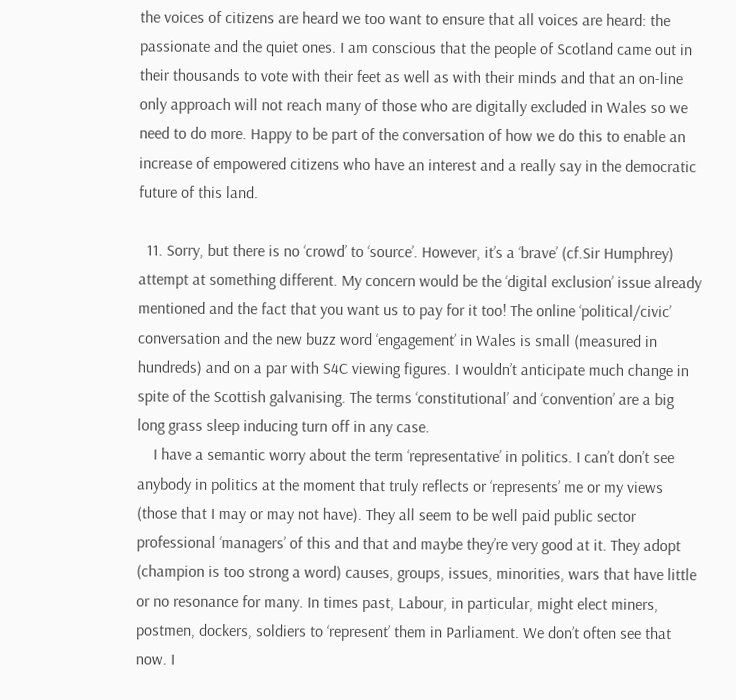the voices of citizens are heard we too want to ensure that all voices are heard: the passionate and the quiet ones. I am conscious that the people of Scotland came out in their thousands to vote with their feet as well as with their minds and that an on-line only approach will not reach many of those who are digitally excluded in Wales so we need to do more. Happy to be part of the conversation of how we do this to enable an increase of empowered citizens who have an interest and a really say in the democratic future of this land.

  11. Sorry, but there is no ‘crowd’ to ‘source’. However, it’s a ‘brave’ (cf.Sir Humphrey) attempt at something different. My concern would be the ‘digital exclusion’ issue already mentioned and the fact that you want us to pay for it too! The online ‘political/civic’ conversation and the new buzz word ‘engagement’ in Wales is small (measured in hundreds) and on a par with S4C viewing figures. I wouldn’t anticipate much change in spite of the Scottish galvanising. The terms ‘constitutional’ and ‘convention’ are a big long grass sleep inducing turn off in any case.
    I have a semantic worry about the term ‘representative’ in politics. I can’t don’t see anybody in politics at the moment that truly reflects or ‘represents’ me or my views (those that I may or may not have). They all seem to be well paid public sector professional ‘managers’ of this and that and maybe they’re very good at it. They adopt (champion is too strong a word) causes, groups, issues, minorities, wars that have little or no resonance for many. In times past, Labour, in particular, might elect miners, postmen, dockers, soldiers to ‘represent’ them in Parliament. We don’t often see that now. I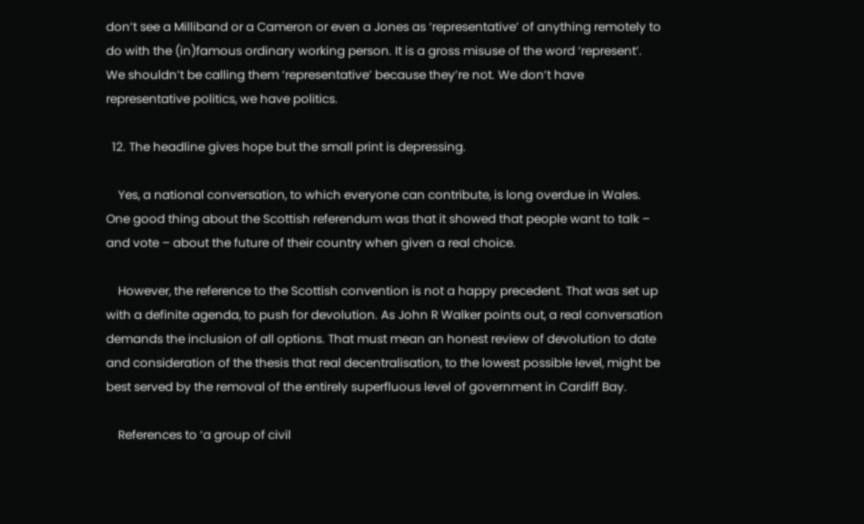don’t see a Milliband or a Cameron or even a Jones as ‘representative’ of anything remotely to do with the (in)famous ordinary working person. It is a gross misuse of the word ‘represent’. We shouldn’t be calling them ‘representative’ because they’re not. We don’t have representative politics, we have politics.

  12. The headline gives hope but the small print is depressing.

    Yes, a national conversation, to which everyone can contribute, is long overdue in Wales. One good thing about the Scottish referendum was that it showed that people want to talk – and vote – about the future of their country when given a real choice.

    However, the reference to the Scottish convention is not a happy precedent. That was set up with a definite agenda, to push for devolution. As John R Walker points out, a real conversation demands the inclusion of all options. That must mean an honest review of devolution to date and consideration of the thesis that real decentralisation, to the lowest possible level, might be best served by the removal of the entirely superfluous level of government in Cardiff Bay.

    References to ‘a group of civil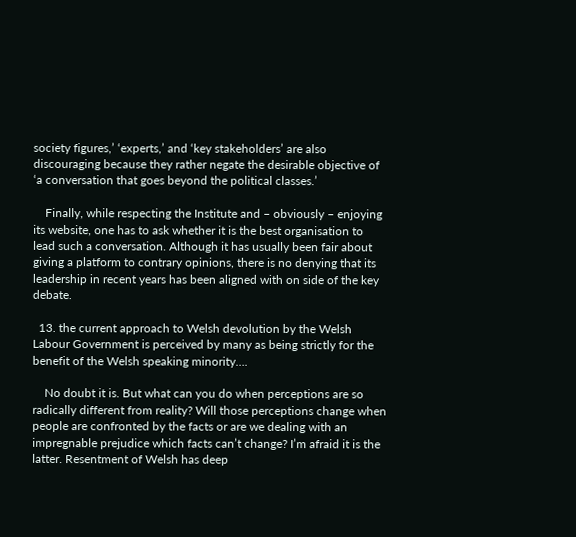society figures,’ ‘experts,’ and ‘key stakeholders’ are also discouraging because they rather negate the desirable objective of ‘a conversation that goes beyond the political classes.’

    Finally, while respecting the Institute and – obviously – enjoying its website, one has to ask whether it is the best organisation to lead such a conversation. Although it has usually been fair about giving a platform to contrary opinions, there is no denying that its leadership in recent years has been aligned with on side of the key debate.

  13. the current approach to Welsh devolution by the Welsh Labour Government is perceived by many as being strictly for the benefit of the Welsh speaking minority….

    No doubt it is. But what can you do when perceptions are so radically different from reality? Will those perceptions change when people are confronted by the facts or are we dealing with an impregnable prejudice which facts can’t change? I’m afraid it is the latter. Resentment of Welsh has deep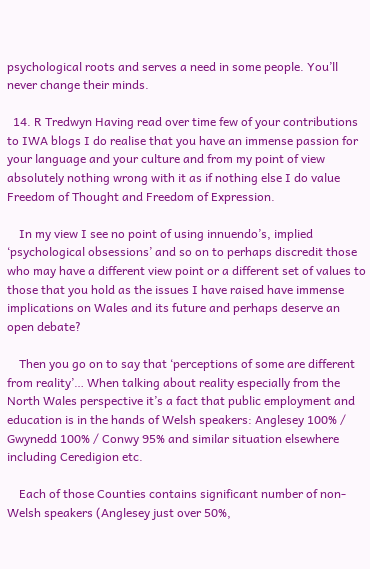psychological roots and serves a need in some people. You’ll never change their minds.

  14. R Tredwyn Having read over time few of your contributions to IWA blogs I do realise that you have an immense passion for your language and your culture and from my point of view absolutely nothing wrong with it as if nothing else I do value Freedom of Thought and Freedom of Expression.

    In my view I see no point of using innuendo’s, implied ‘psychological obsessions’ and so on to perhaps discredit those who may have a different view point or a different set of values to those that you hold as the issues I have raised have immense implications on Wales and its future and perhaps deserve an open debate?

    Then you go on to say that ‘perceptions of some are different from reality’… When talking about reality especially from the North Wales perspective it’s a fact that public employment and education is in the hands of Welsh speakers: Anglesey 100% / Gwynedd 100% / Conwy 95% and similar situation elsewhere including Ceredigion etc.

    Each of those Counties contains significant number of non-Welsh speakers (Anglesey just over 50%,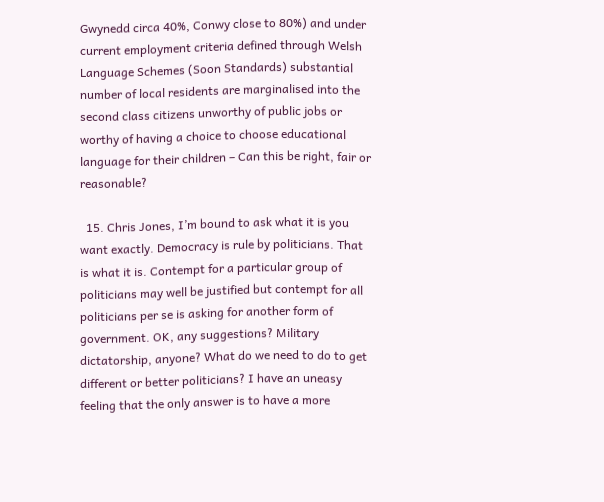Gwynedd circa 40%, Conwy close to 80%) and under current employment criteria defined through Welsh Language Schemes (Soon Standards) substantial number of local residents are marginalised into the second class citizens unworthy of public jobs or worthy of having a choice to choose educational language for their children – Can this be right, fair or reasonable?

  15. Chris Jones, I’m bound to ask what it is you want exactly. Democracy is rule by politicians. That is what it is. Contempt for a particular group of politicians may well be justified but contempt for all politicians per se is asking for another form of government. OK, any suggestions? Military dictatorship, anyone? What do we need to do to get different or better politicians? I have an uneasy feeling that the only answer is to have a more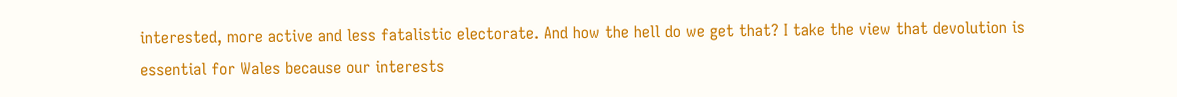interested, more active and less fatalistic electorate. And how the hell do we get that? I take the view that devolution is essential for Wales because our interests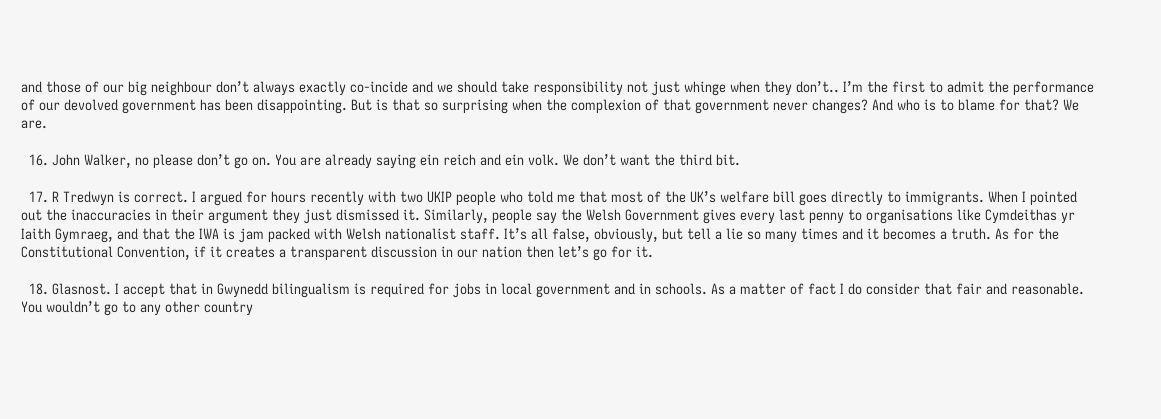and those of our big neighbour don’t always exactly co-incide and we should take responsibility not just whinge when they don’t.. I’m the first to admit the performance of our devolved government has been disappointing. But is that so surprising when the complexion of that government never changes? And who is to blame for that? We are.

  16. John Walker, no please don’t go on. You are already saying ein reich and ein volk. We don’t want the third bit.

  17. R Tredwyn is correct. I argued for hours recently with two UKIP people who told me that most of the UK’s welfare bill goes directly to immigrants. When I pointed out the inaccuracies in their argument they just dismissed it. Similarly, people say the Welsh Government gives every last penny to organisations like Cymdeithas yr Iaith Gymraeg, and that the IWA is jam packed with Welsh nationalist staff. It’s all false, obviously, but tell a lie so many times and it becomes a truth. As for the Constitutional Convention, if it creates a transparent discussion in our nation then let’s go for it.

  18. Glasnost. I accept that in Gwynedd bilingualism is required for jobs in local government and in schools. As a matter of fact I do consider that fair and reasonable. You wouldn’t go to any other country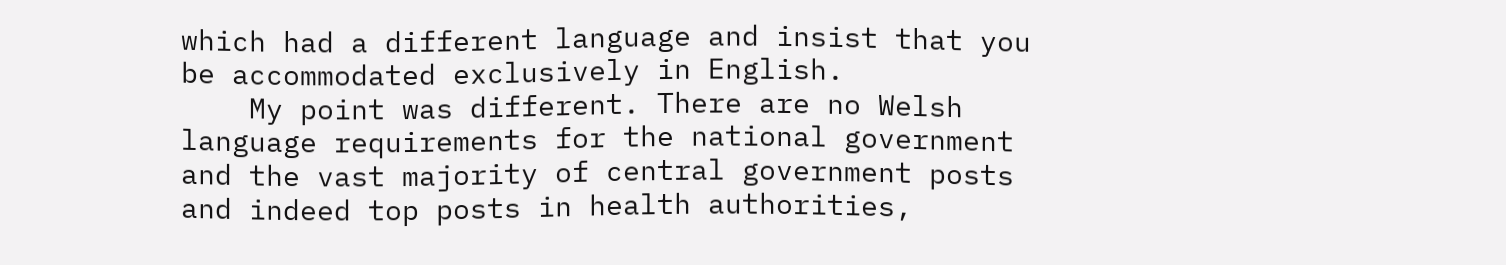which had a different language and insist that you be accommodated exclusively in English.
    My point was different. There are no Welsh language requirements for the national government and the vast majority of central government posts and indeed top posts in health authorities,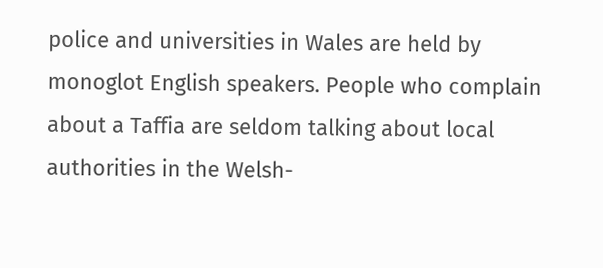police and universities in Wales are held by monoglot English speakers. People who complain about a Taffia are seldom talking about local authorities in the Welsh-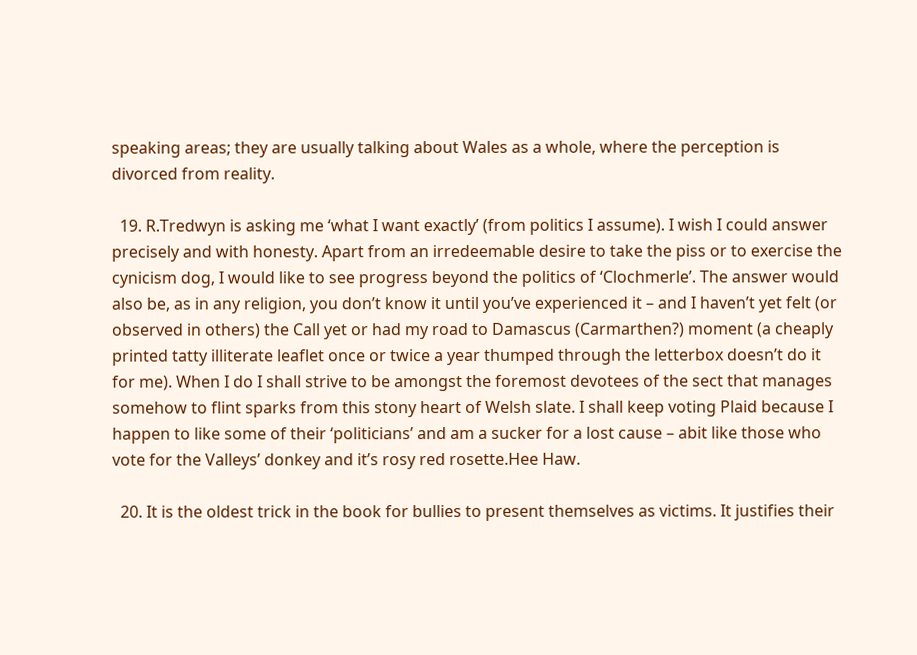speaking areas; they are usually talking about Wales as a whole, where the perception is divorced from reality.

  19. R.Tredwyn is asking me ‘what I want exactly’ (from politics I assume). I wish I could answer precisely and with honesty. Apart from an irredeemable desire to take the piss or to exercise the cynicism dog, I would like to see progress beyond the politics of ‘Clochmerle’. The answer would also be, as in any religion, you don’t know it until you’ve experienced it – and I haven’t yet felt (or observed in others) the Call yet or had my road to Damascus (Carmarthen?) moment (a cheaply printed tatty illiterate leaflet once or twice a year thumped through the letterbox doesn’t do it for me). When I do I shall strive to be amongst the foremost devotees of the sect that manages somehow to flint sparks from this stony heart of Welsh slate. I shall keep voting Plaid because I happen to like some of their ‘politicians’ and am a sucker for a lost cause – abit like those who vote for the Valleys’ donkey and it’s rosy red rosette.Hee Haw.

  20. It is the oldest trick in the book for bullies to present themselves as victims. It justifies their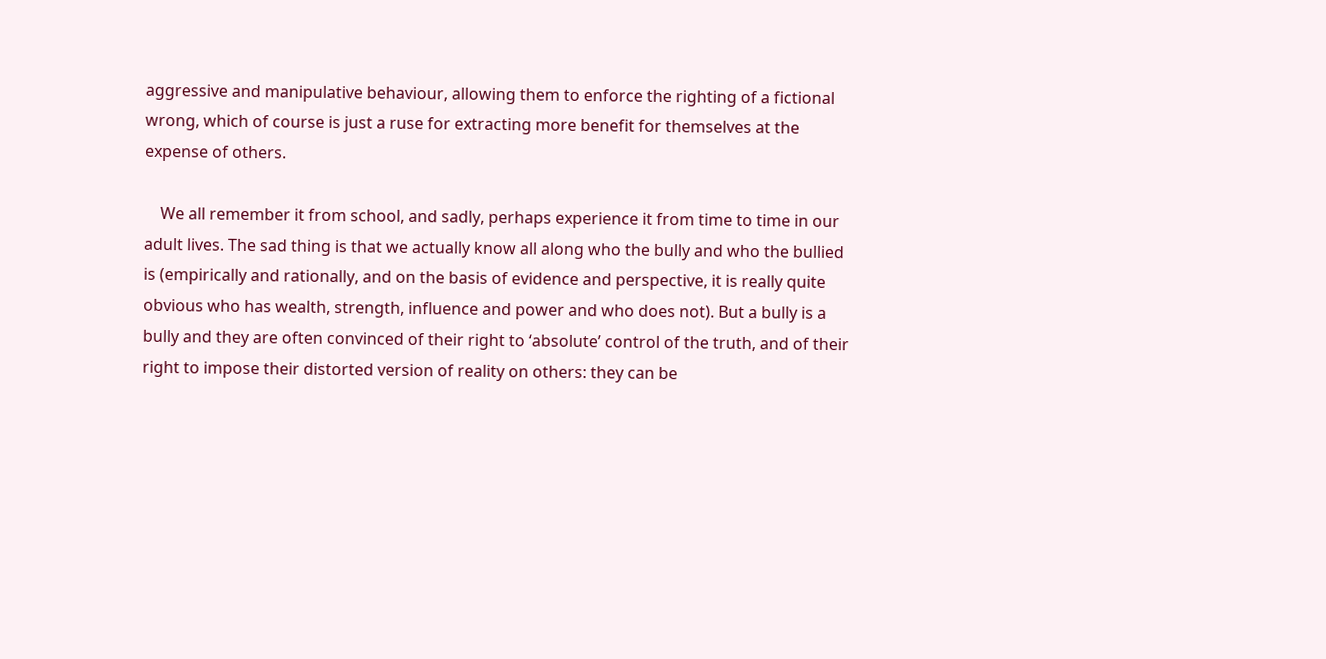aggressive and manipulative behaviour, allowing them to enforce the righting of a fictional wrong, which of course is just a ruse for extracting more benefit for themselves at the expense of others.

    We all remember it from school, and sadly, perhaps experience it from time to time in our adult lives. The sad thing is that we actually know all along who the bully and who the bullied is (empirically and rationally, and on the basis of evidence and perspective, it is really quite obvious who has wealth, strength, influence and power and who does not). But a bully is a bully and they are often convinced of their right to ‘absolute’ control of the truth, and of their right to impose their distorted version of reality on others: they can be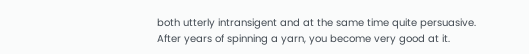both utterly intransigent and at the same time quite persuasive. After years of spinning a yarn, you become very good at it.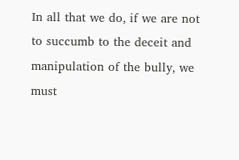In all that we do, if we are not to succumb to the deceit and manipulation of the bully, we must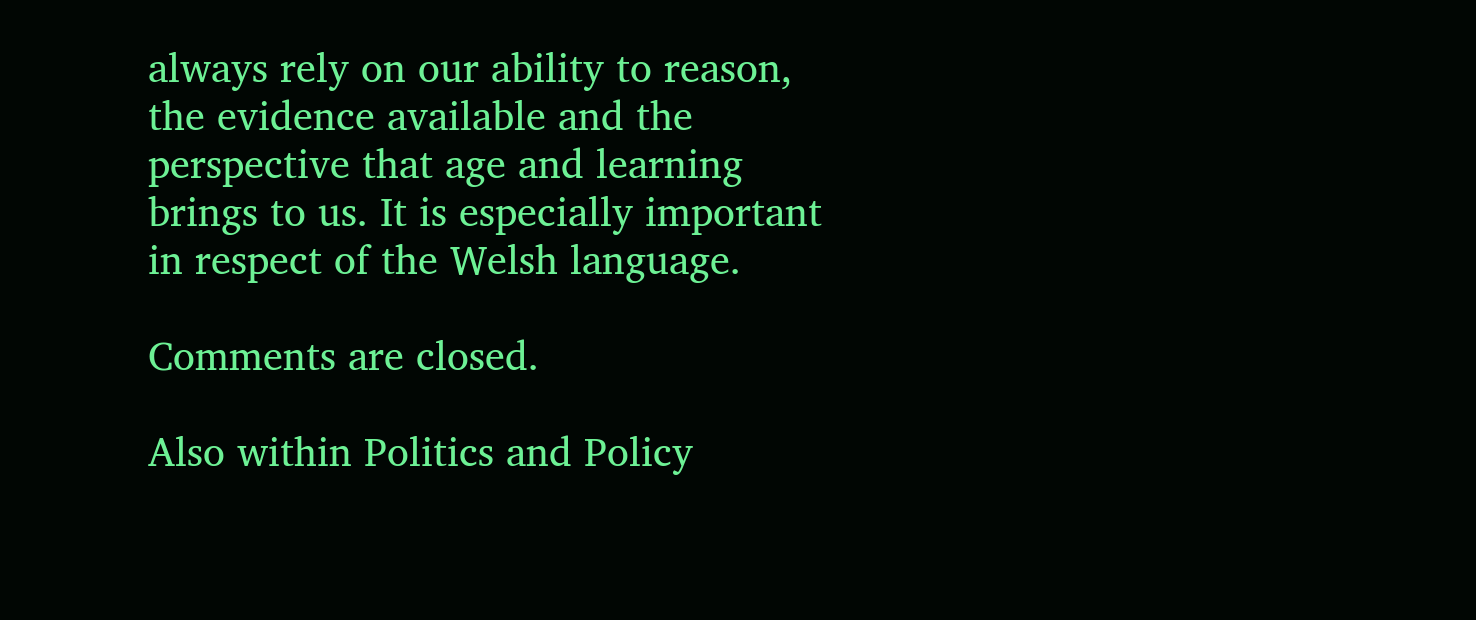always rely on our ability to reason, the evidence available and the perspective that age and learning brings to us. It is especially important in respect of the Welsh language.

Comments are closed.

Also within Politics and Policy